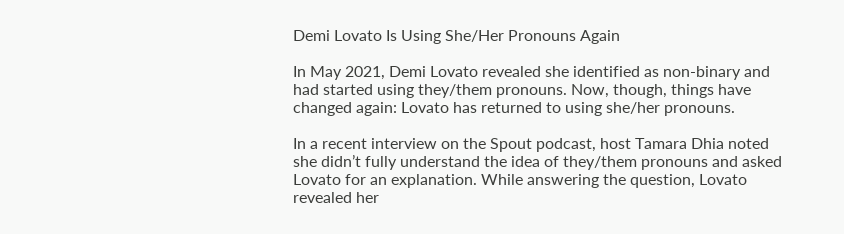Demi Lovato Is Using She/Her Pronouns Again

In May 2021, Demi Lovato revealed she identified as non-binary and had started using they/them pronouns. Now, though, things have changed again: Lovato has returned to using she/her pronouns.

In a recent interview on the Spout podcast, host Tamara Dhia noted she didn’t fully understand the idea of they/them pronouns and asked Lovato for an explanation. While answering the question, Lovato revealed her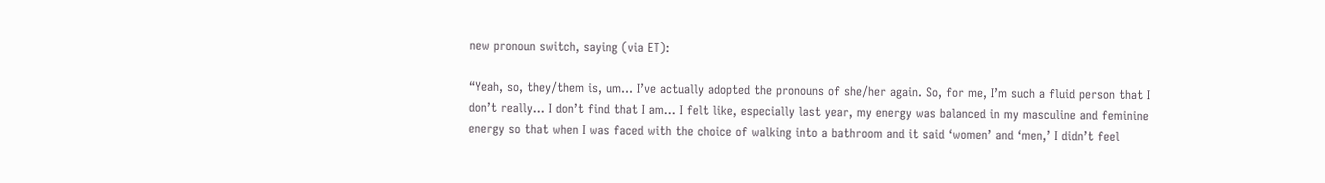new pronoun switch, saying (via ET):

“Yeah, so, they/them is, um… I’ve actually adopted the pronouns of she/her again. So, for me, I’m such a fluid person that I don’t really… I don’t find that I am… I felt like, especially last year, my energy was balanced in my masculine and feminine energy so that when I was faced with the choice of walking into a bathroom and it said ‘women’ and ‘men,’ I didn’t feel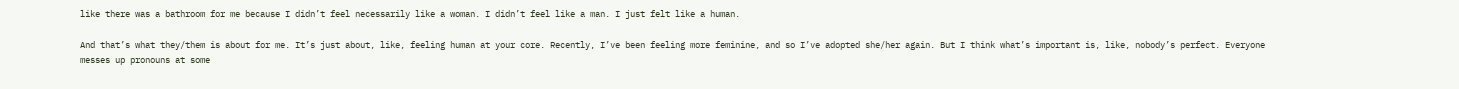like there was a bathroom for me because I didn’t feel necessarily like a woman. I didn’t feel like a man. I just felt like a human.

And that’s what they/them is about for me. It’s just about, like, feeling human at your core. Recently, I’ve been feeling more feminine, and so I’ve adopted she/her again. But I think what’s important is, like, nobody’s perfect. Everyone messes up pronouns at some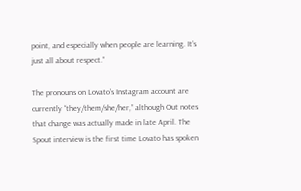point, and especially when people are learning. It’s just all about respect.”

The pronouns on Lovato’s Instagram account are currently “they/them/she/her,” although Out notes that change was actually made in late April. The Spout interview is the first time Lovato has spoken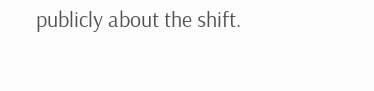publicly about the shift.